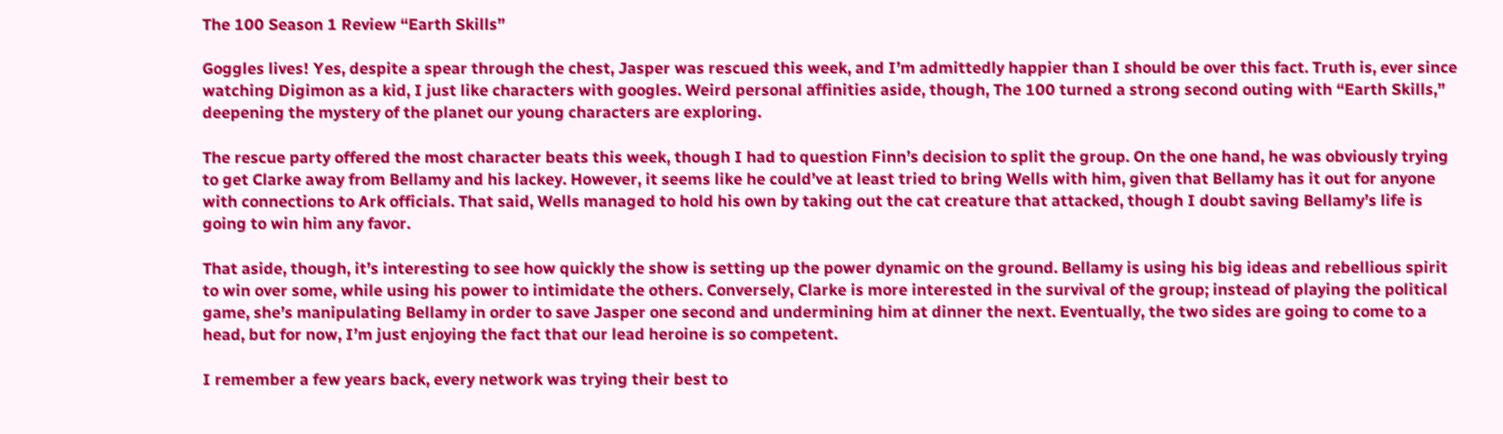The 100 Season 1 Review “Earth Skills”

Goggles lives! Yes, despite a spear through the chest, Jasper was rescued this week, and I’m admittedly happier than I should be over this fact. Truth is, ever since watching Digimon as a kid, I just like characters with googles. Weird personal affinities aside, though, The 100 turned a strong second outing with “Earth Skills,” deepening the mystery of the planet our young characters are exploring.

The rescue party offered the most character beats this week, though I had to question Finn’s decision to split the group. On the one hand, he was obviously trying to get Clarke away from Bellamy and his lackey. However, it seems like he could’ve at least tried to bring Wells with him, given that Bellamy has it out for anyone with connections to Ark officials. That said, Wells managed to hold his own by taking out the cat creature that attacked, though I doubt saving Bellamy’s life is going to win him any favor.

That aside, though, it’s interesting to see how quickly the show is setting up the power dynamic on the ground. Bellamy is using his big ideas and rebellious spirit to win over some, while using his power to intimidate the others. Conversely, Clarke is more interested in the survival of the group; instead of playing the political game, she’s manipulating Bellamy in order to save Jasper one second and undermining him at dinner the next. Eventually, the two sides are going to come to a head, but for now, I’m just enjoying the fact that our lead heroine is so competent.

I remember a few years back, every network was trying their best to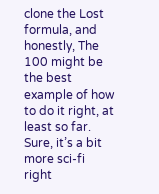clone the Lost formula, and honestly, The 100 might be the best example of how to do it right, at least so far. Sure, it’s a bit more sci-fi right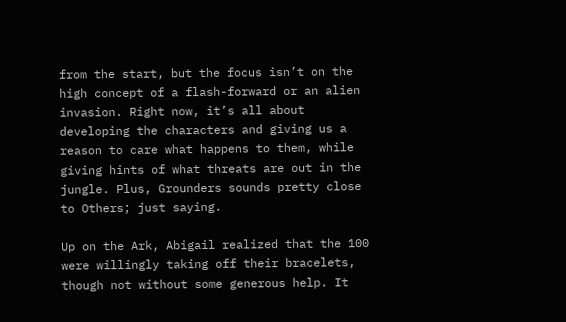from the start, but the focus isn’t on the high concept of a flash-forward or an alien invasion. Right now, it’s all about developing the characters and giving us a reason to care what happens to them, while giving hints of what threats are out in the jungle. Plus, Grounders sounds pretty close to Others; just saying.

Up on the Ark, Abigail realized that the 100 were willingly taking off their bracelets, though not without some generous help. It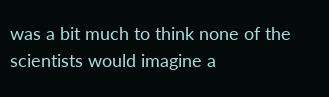was a bit much to think none of the scientists would imagine a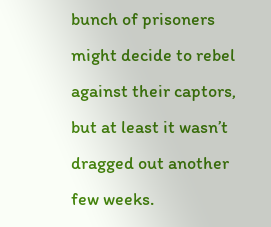bunch of prisoners might decide to rebel against their captors, but at least it wasn’t dragged out another few weeks.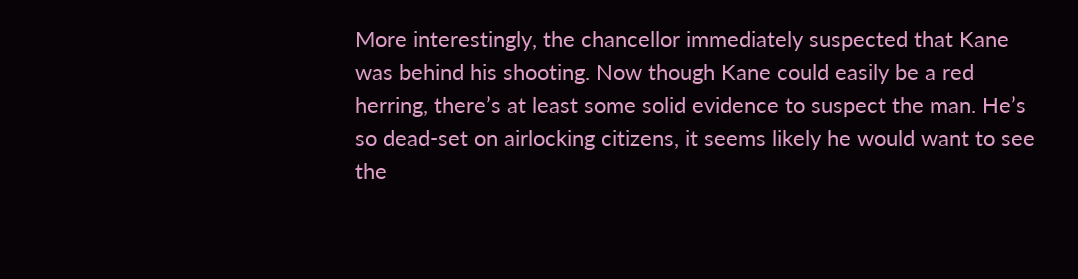More interestingly, the chancellor immediately suspected that Kane was behind his shooting. Now though Kane could easily be a red herring, there’s at least some solid evidence to suspect the man. He’s so dead-set on airlocking citizens, it seems likely he would want to see the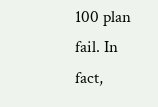100 plan fail. In fact,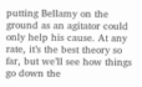putting Bellamy on the ground as an agitator could only help his cause. At any rate, it’s the best theory so far, but we’ll see how things go down the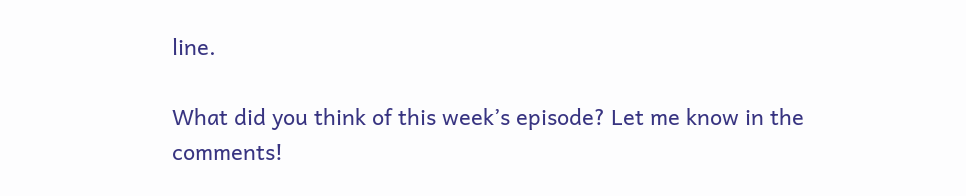line.

What did you think of this week’s episode? Let me know in the comments!